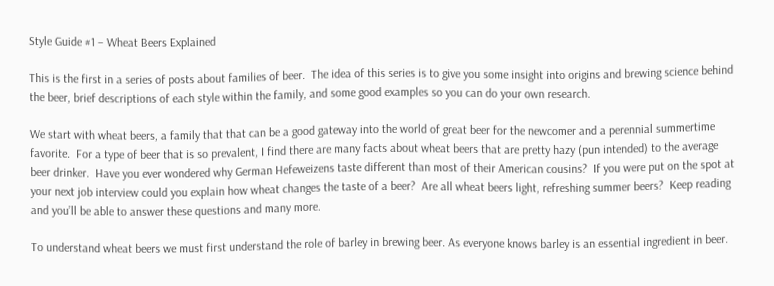Style Guide #1 – Wheat Beers Explained

This is the first in a series of posts about families of beer.  The idea of this series is to give you some insight into origins and brewing science behind the beer, brief descriptions of each style within the family, and some good examples so you can do your own research.

We start with wheat beers, a family that that can be a good gateway into the world of great beer for the newcomer and a perennial summertime favorite.  For a type of beer that is so prevalent, I find there are many facts about wheat beers that are pretty hazy (pun intended) to the average beer drinker.  Have you ever wondered why German Hefeweizens taste different than most of their American cousins?  If you were put on the spot at your next job interview could you explain how wheat changes the taste of a beer?  Are all wheat beers light, refreshing summer beers?  Keep reading and you’ll be able to answer these questions and many more.

To understand wheat beers we must first understand the role of barley in brewing beer. As everyone knows barley is an essential ingredient in beer.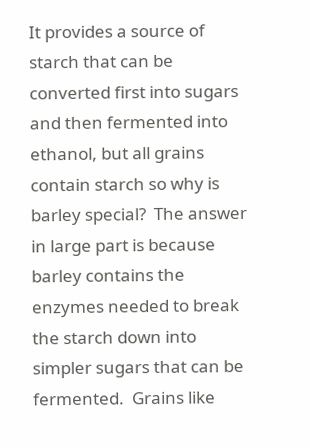It provides a source of starch that can be converted first into sugars and then fermented into ethanol, but all grains contain starch so why is barley special?  The answer in large part is because barley contains the enzymes needed to break the starch down into simpler sugars that can be fermented.  Grains like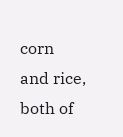corn and rice, both of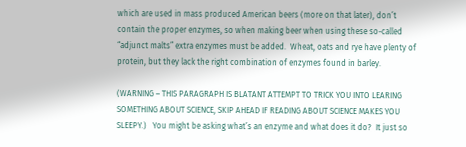which are used in mass produced American beers (more on that later), don’t contain the proper enzymes, so when making beer when using these so-called “adjunct malts” extra enzymes must be added.  Wheat, oats and rye have plenty of protein, but they lack the right combination of enzymes found in barley.

(WARNING – THIS PARAGRAPH IS BLATANT ATTEMPT TO TRICK YOU INTO LEARING SOMETHING ABOUT SCIENCE, SKIP AHEAD IF READING ABOUT SCIENCE MAKES YOU SLEEPY.)   You might be asking what’s an enzyme and what does it do?  It just so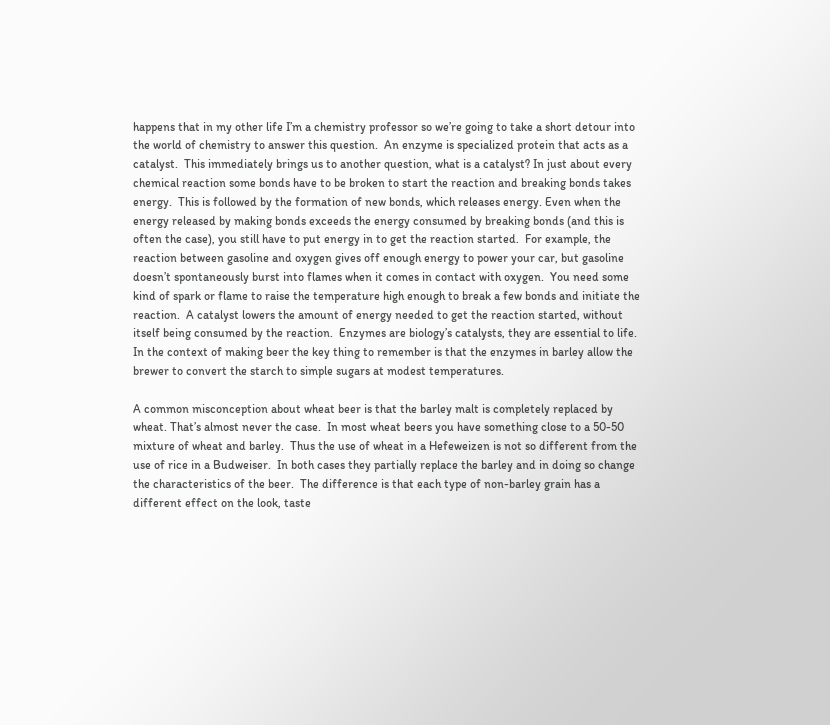happens that in my other life I’m a chemistry professor so we’re going to take a short detour into the world of chemistry to answer this question.  An enzyme is specialized protein that acts as a catalyst.  This immediately brings us to another question, what is a catalyst? In just about every chemical reaction some bonds have to be broken to start the reaction and breaking bonds takes energy.  This is followed by the formation of new bonds, which releases energy. Even when the energy released by making bonds exceeds the energy consumed by breaking bonds (and this is often the case), you still have to put energy in to get the reaction started.  For example, the reaction between gasoline and oxygen gives off enough energy to power your car, but gasoline doesn’t spontaneously burst into flames when it comes in contact with oxygen.  You need some kind of spark or flame to raise the temperature high enough to break a few bonds and initiate the reaction.  A catalyst lowers the amount of energy needed to get the reaction started, without itself being consumed by the reaction.  Enzymes are biology’s catalysts, they are essential to life. In the context of making beer the key thing to remember is that the enzymes in barley allow the brewer to convert the starch to simple sugars at modest temperatures.

A common misconception about wheat beer is that the barley malt is completely replaced by wheat. That’s almost never the case.  In most wheat beers you have something close to a 50-50 mixture of wheat and barley.  Thus the use of wheat in a Hefeweizen is not so different from the use of rice in a Budweiser.  In both cases they partially replace the barley and in doing so change the characteristics of the beer.  The difference is that each type of non-barley grain has a different effect on the look, taste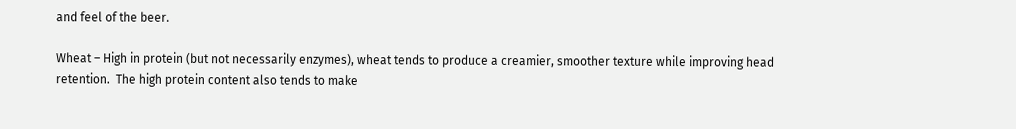and feel of the beer.

Wheat – High in protein (but not necessarily enzymes), wheat tends to produce a creamier, smoother texture while improving head retention.  The high protein content also tends to make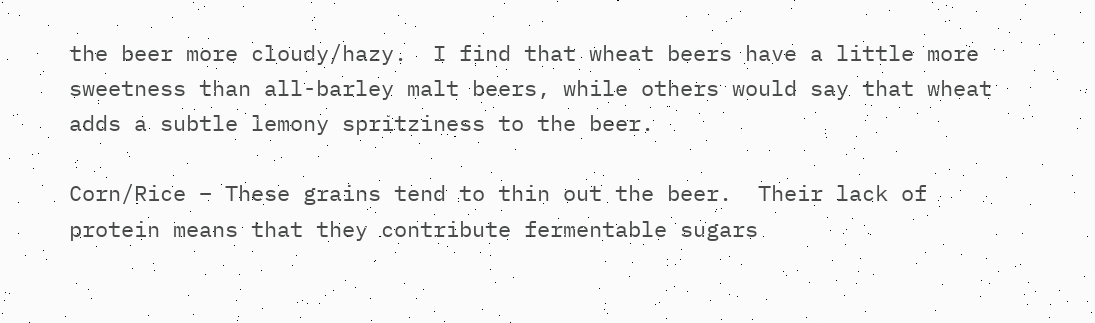the beer more cloudy/hazy.  I find that wheat beers have a little more sweetness than all-barley malt beers, while others would say that wheat adds a subtle lemony spritziness to the beer.

Corn/Rice – These grains tend to thin out the beer.  Their lack of protein means that they contribute fermentable sugars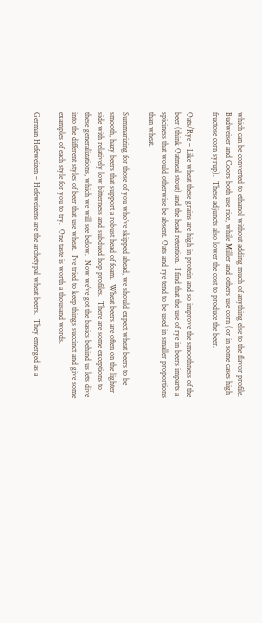which can be converted to ethanol without adding much of anything else to the flavor profile.  Budweiser and Coors both use rice, while Miller and others use corn (or in some cases high fructose corn syrup).  These adjuncts also lower the cost to produce the beer.

Oats/Rye – Like wheat these grains are high in protein and so improve the smoothness of the beer (think Oatmeal stout) and the head retention.  I find that the use of rye in beers imparts a spiciness that would otherwise be absent. Oats and rye tend to be used in smaller proportions than wheat.

Summarizing for those of you who’ve skipped ahead, we should expect wheat beers to be smooth, hazy beers that support a robust head of foam.  Wheat beers are often on the lighter side with relatively low bitterness and subdued hop profiles.  There are some exceptions to these generalizations, which we will see below.  Now we’ve got the basics behind us lets dive into the different styles of beer that use wheat.  I’ve tried to keep things succinct and give some examples of each style for you to try.  One taste is worth a thousand words.

German Hefeweizen – Hefeweizens are the archetypal wheat beers.  They emerged as a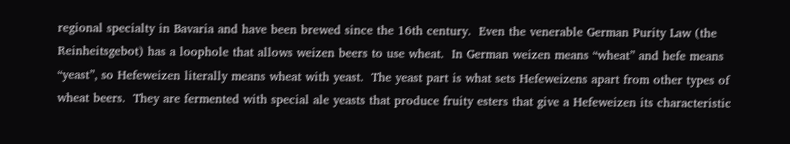regional specialty in Bavaria and have been brewed since the 16th century.  Even the venerable German Purity Law (the Reinheitsgebot) has a loophole that allows weizen beers to use wheat.  In German weizen means “wheat” and hefe means “yeast”, so Hefeweizen literally means wheat with yeast.  The yeast part is what sets Hefeweizens apart from other types of wheat beers.  They are fermented with special ale yeasts that produce fruity esters that give a Hefeweizen its characteristic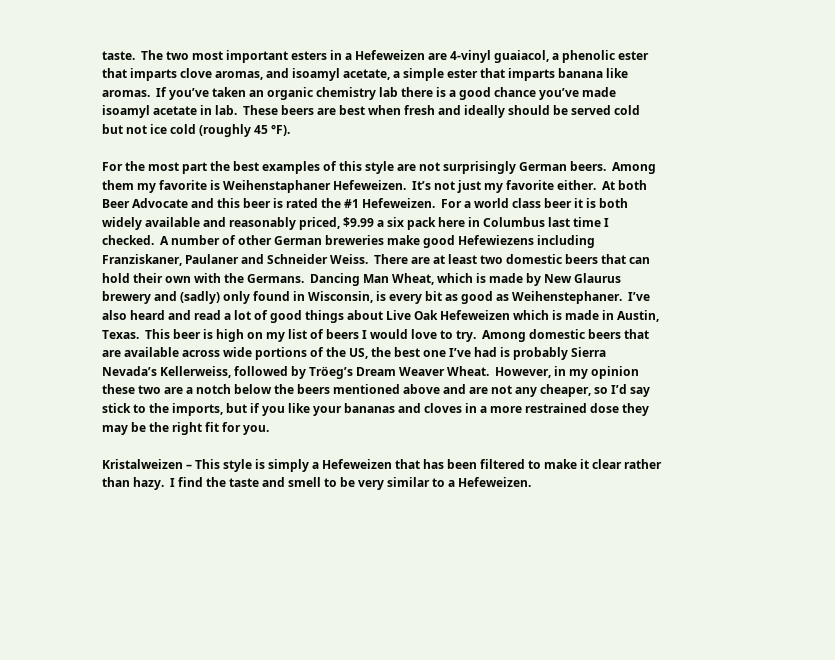taste.  The two most important esters in a Hefeweizen are 4-vinyl guaiacol, a phenolic ester that imparts clove aromas, and isoamyl acetate, a simple ester that imparts banana like aromas.  If you’ve taken an organic chemistry lab there is a good chance you’ve made isoamyl acetate in lab.  These beers are best when fresh and ideally should be served cold but not ice cold (roughly 45 °F).

For the most part the best examples of this style are not surprisingly German beers.  Among them my favorite is Weihenstaphaner Hefeweizen.  It’s not just my favorite either.  At both Beer Advocate and this beer is rated the #1 Hefeweizen.  For a world class beer it is both widely available and reasonably priced, $9.99 a six pack here in Columbus last time I checked.  A number of other German breweries make good Hefewiezens including Franziskaner, Paulaner and Schneider Weiss.  There are at least two domestic beers that can hold their own with the Germans.  Dancing Man Wheat, which is made by New Glaurus brewery and (sadly) only found in Wisconsin, is every bit as good as Weihenstephaner.  I’ve also heard and read a lot of good things about Live Oak Hefeweizen which is made in Austin, Texas.  This beer is high on my list of beers I would love to try.  Among domestic beers that are available across wide portions of the US, the best one I’ve had is probably Sierra Nevada’s Kellerweiss, followed by Tröeg’s Dream Weaver Wheat.  However, in my opinion these two are a notch below the beers mentioned above and are not any cheaper, so I’d say stick to the imports, but if you like your bananas and cloves in a more restrained dose they may be the right fit for you.

Kristalweizen – This style is simply a Hefeweizen that has been filtered to make it clear rather than hazy.  I find the taste and smell to be very similar to a Hefeweizen.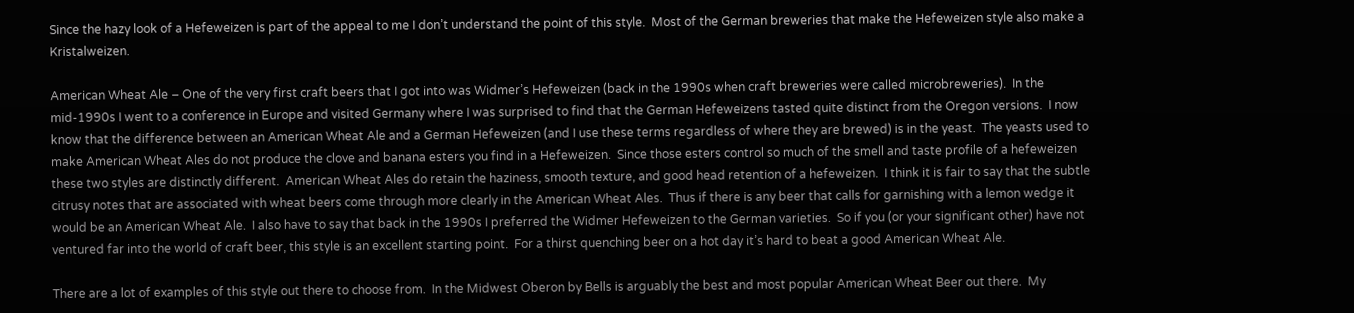Since the hazy look of a Hefeweizen is part of the appeal to me I don’t understand the point of this style.  Most of the German breweries that make the Hefeweizen style also make a Kristalweizen.

American Wheat Ale – One of the very first craft beers that I got into was Widmer’s Hefeweizen (back in the 1990s when craft breweries were called microbreweries).  In the mid-1990s I went to a conference in Europe and visited Germany where I was surprised to find that the German Hefeweizens tasted quite distinct from the Oregon versions.  I now know that the difference between an American Wheat Ale and a German Hefeweizen (and I use these terms regardless of where they are brewed) is in the yeast.  The yeasts used to make American Wheat Ales do not produce the clove and banana esters you find in a Hefeweizen.  Since those esters control so much of the smell and taste profile of a hefeweizen these two styles are distinctly different.  American Wheat Ales do retain the haziness, smooth texture, and good head retention of a hefeweizen.  I think it is fair to say that the subtle citrusy notes that are associated with wheat beers come through more clearly in the American Wheat Ales.  Thus if there is any beer that calls for garnishing with a lemon wedge it would be an American Wheat Ale.  I also have to say that back in the 1990s I preferred the Widmer Hefeweizen to the German varieties.  So if you (or your significant other) have not ventured far into the world of craft beer, this style is an excellent starting point.  For a thirst quenching beer on a hot day it’s hard to beat a good American Wheat Ale.

There are a lot of examples of this style out there to choose from.  In the Midwest Oberon by Bells is arguably the best and most popular American Wheat Beer out there.  My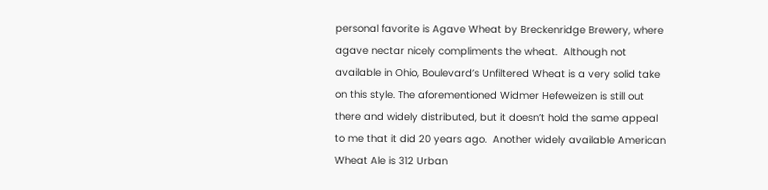personal favorite is Agave Wheat by Breckenridge Brewery, where agave nectar nicely compliments the wheat.  Although not available in Ohio, Boulevard’s Unfiltered Wheat is a very solid take on this style. The aforementioned Widmer Hefeweizen is still out there and widely distributed, but it doesn’t hold the same appeal to me that it did 20 years ago.  Another widely available American Wheat Ale is 312 Urban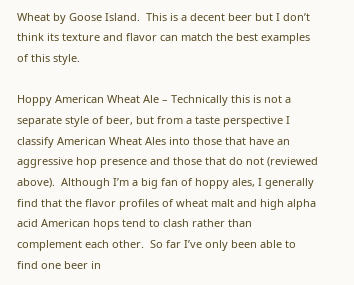Wheat by Goose Island.  This is a decent beer but I don’t think its texture and flavor can match the best examples of this style.

Hoppy American Wheat Ale – Technically this is not a separate style of beer, but from a taste perspective I classify American Wheat Ales into those that have an aggressive hop presence and those that do not (reviewed above).  Although I’m a big fan of hoppy ales, I generally find that the flavor profiles of wheat malt and high alpha acid American hops tend to clash rather than complement each other.  So far I’ve only been able to find one beer in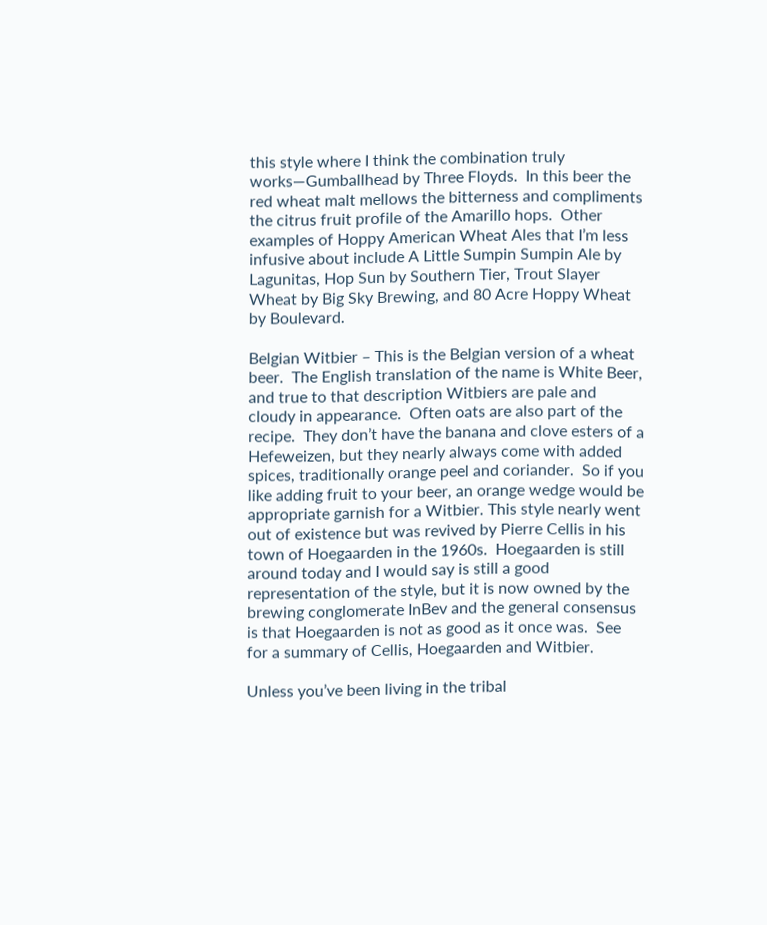this style where I think the combination truly works—Gumballhead by Three Floyds.  In this beer the red wheat malt mellows the bitterness and compliments the citrus fruit profile of the Amarillo hops.  Other examples of Hoppy American Wheat Ales that I’m less infusive about include A Little Sumpin Sumpin Ale by Lagunitas, Hop Sun by Southern Tier, Trout Slayer Wheat by Big Sky Brewing, and 80 Acre Hoppy Wheat by Boulevard.

Belgian Witbier – This is the Belgian version of a wheat beer.  The English translation of the name is White Beer, and true to that description Witbiers are pale and cloudy in appearance.  Often oats are also part of the recipe.  They don’t have the banana and clove esters of a Hefeweizen, but they nearly always come with added spices, traditionally orange peel and coriander.  So if you like adding fruit to your beer, an orange wedge would be appropriate garnish for a Witbier. This style nearly went out of existence but was revived by Pierre Cellis in his town of Hoegaarden in the 1960s.  Hoegaarden is still around today and I would say is still a good representation of the style, but it is now owned by the brewing conglomerate InBev and the general consensus is that Hoegaarden is not as good as it once was.  See  for a summary of Cellis, Hoegaarden and Witbier.

Unless you’ve been living in the tribal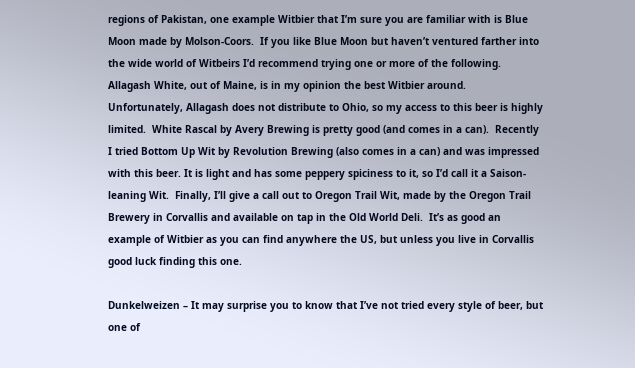regions of Pakistan, one example Witbier that I’m sure you are familiar with is Blue Moon made by Molson-Coors.  If you like Blue Moon but haven’t ventured farther into the wide world of Witbeirs I’d recommend trying one or more of the following.  Allagash White, out of Maine, is in my opinion the best Witbier around.  Unfortunately, Allagash does not distribute to Ohio, so my access to this beer is highly limited.  White Rascal by Avery Brewing is pretty good (and comes in a can).  Recently I tried Bottom Up Wit by Revolution Brewing (also comes in a can) and was impressed with this beer. It is light and has some peppery spiciness to it, so I’d call it a Saison-leaning Wit.  Finally, I’ll give a call out to Oregon Trail Wit, made by the Oregon Trail Brewery in Corvallis and available on tap in the Old World Deli.  It’s as good an example of Witbier as you can find anywhere the US, but unless you live in Corvallis good luck finding this one.

Dunkelweizen – It may surprise you to know that I’ve not tried every style of beer, but one of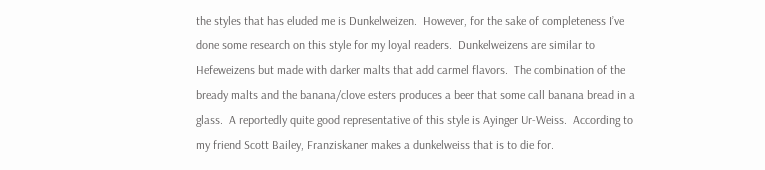the styles that has eluded me is Dunkelweizen.  However, for the sake of completeness I’ve done some research on this style for my loyal readers.  Dunkelweizens are similar to Hefeweizens but made with darker malts that add carmel flavors.  The combination of the bready malts and the banana/clove esters produces a beer that some call banana bread in a glass.  A reportedly quite good representative of this style is Ayinger Ur-Weiss.  According to my friend Scott Bailey, Franziskaner makes a dunkelweiss that is to die for.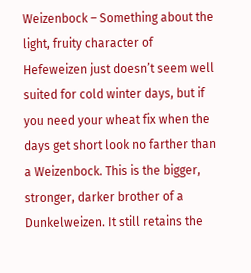Weizenbock – Something about the light, fruity character of Hefeweizen just doesn’t seem well suited for cold winter days, but if you need your wheat fix when the days get short look no farther than a Weizenbock. This is the bigger, stronger, darker brother of a Dunkelweizen. It still retains the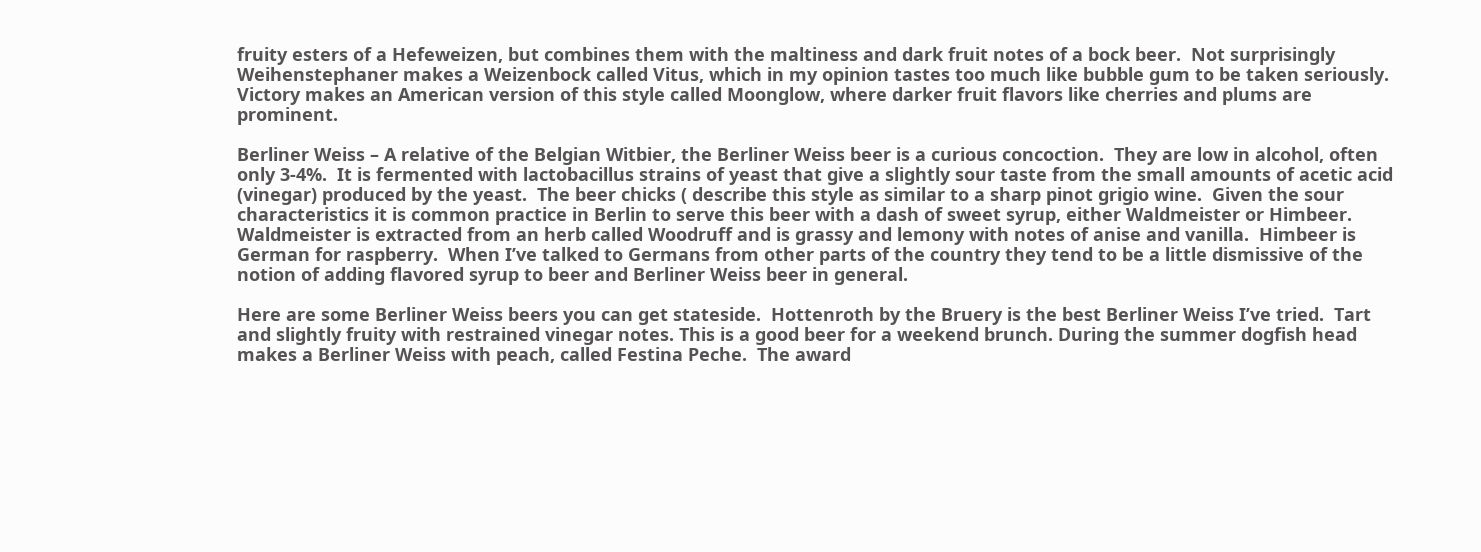fruity esters of a Hefeweizen, but combines them with the maltiness and dark fruit notes of a bock beer.  Not surprisingly Weihenstephaner makes a Weizenbock called Vitus, which in my opinion tastes too much like bubble gum to be taken seriously.  Victory makes an American version of this style called Moonglow, where darker fruit flavors like cherries and plums are prominent.

Berliner Weiss – A relative of the Belgian Witbier, the Berliner Weiss beer is a curious concoction.  They are low in alcohol, often only 3-4%.  It is fermented with lactobacillus strains of yeast that give a slightly sour taste from the small amounts of acetic acid (vinegar) produced by the yeast.  The beer chicks ( describe this style as similar to a sharp pinot grigio wine.  Given the sour characteristics it is common practice in Berlin to serve this beer with a dash of sweet syrup, either Waldmeister or Himbeer.   Waldmeister is extracted from an herb called Woodruff and is grassy and lemony with notes of anise and vanilla.  Himbeer is German for raspberry.  When I’ve talked to Germans from other parts of the country they tend to be a little dismissive of the notion of adding flavored syrup to beer and Berliner Weiss beer in general.

Here are some Berliner Weiss beers you can get stateside.  Hottenroth by the Bruery is the best Berliner Weiss I’ve tried.  Tart and slightly fruity with restrained vinegar notes. This is a good beer for a weekend brunch. During the summer dogfish head makes a Berliner Weiss with peach, called Festina Peche.  The award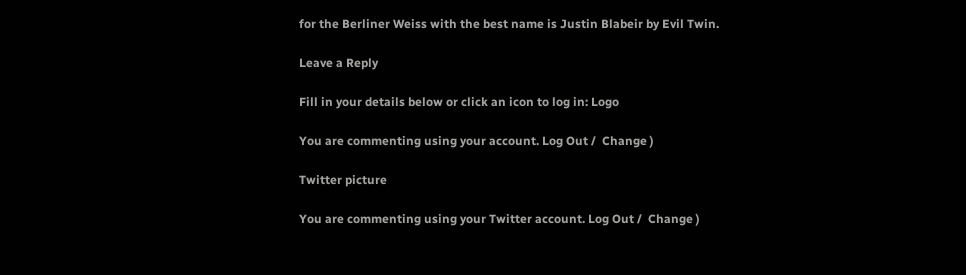for the Berliner Weiss with the best name is Justin Blabeir by Evil Twin.

Leave a Reply

Fill in your details below or click an icon to log in: Logo

You are commenting using your account. Log Out /  Change )

Twitter picture

You are commenting using your Twitter account. Log Out /  Change )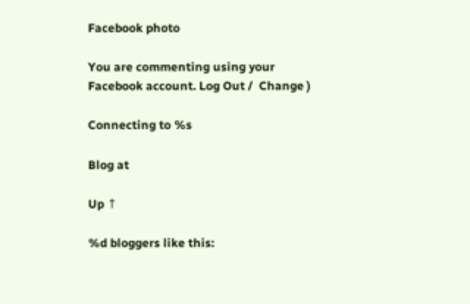Facebook photo

You are commenting using your Facebook account. Log Out /  Change )

Connecting to %s

Blog at

Up ↑

%d bloggers like this: